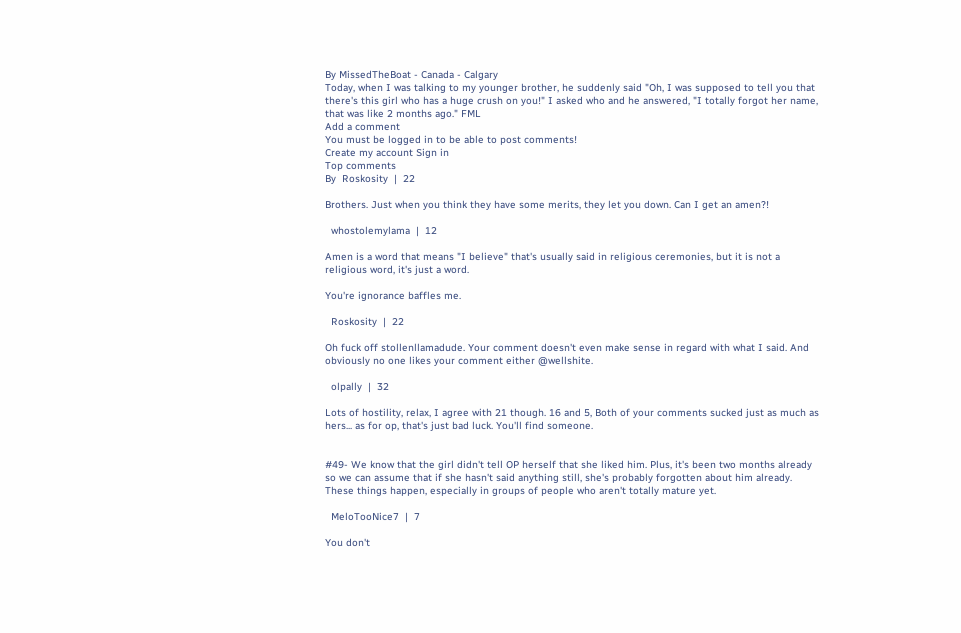By MissedTheBoat - Canada - Calgary
Today, when I was talking to my younger brother, he suddenly said "Oh, I was supposed to tell you that there's this girl who has a huge crush on you!" I asked who and he answered, "I totally forgot her name, that was like 2 months ago." FML
Add a comment
You must be logged in to be able to post comments!
Create my account Sign in
Top comments
By  Roskosity  |  22

Brothers. Just when you think they have some merits, they let you down. Can I get an amen?!

  whostolemylama  |  12

Amen is a word that means "I believe" that's usually said in religious ceremonies, but it is not a religious word, it's just a word.

You're ignorance baffles me.

  Roskosity  |  22

Oh fuck off stollenllamadude. Your comment doesn't even make sense in regard with what I said. And obviously no one likes your comment either @wellshite.

  olpally  |  32

Lots of hostility, relax, I agree with 21 though. 16 and 5, Both of your comments sucked just as much as hers... as for op, that's just bad luck. You'll find someone.


#49- We know that the girl didn't tell OP herself that she liked him. Plus, it's been two months already so we can assume that if she hasn't said anything still, she's probably forgotten about him already. These things happen, especially in groups of people who aren't totally mature yet.

  MeloTooNice7  |  7

You don't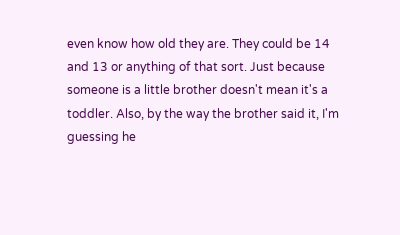even know how old they are. They could be 14 and 13 or anything of that sort. Just because someone is a little brother doesn't mean it's a toddler. Also, by the way the brother said it, I'm guessing he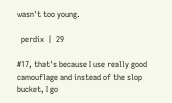wasn't too young.

  perdix  |  29

#17, that's because I use really good camouflage and instead of the slop bucket, I go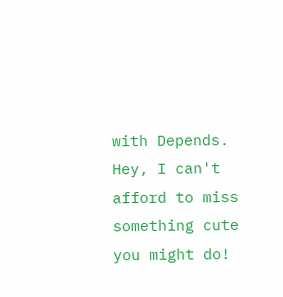with Depends. Hey, I can't afford to miss something cute you might do!